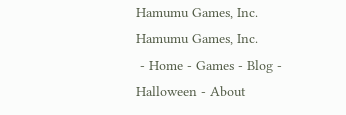Hamumu Games, Inc. Hamumu Games, Inc.
 - Home - Games - Blog - Halloween - About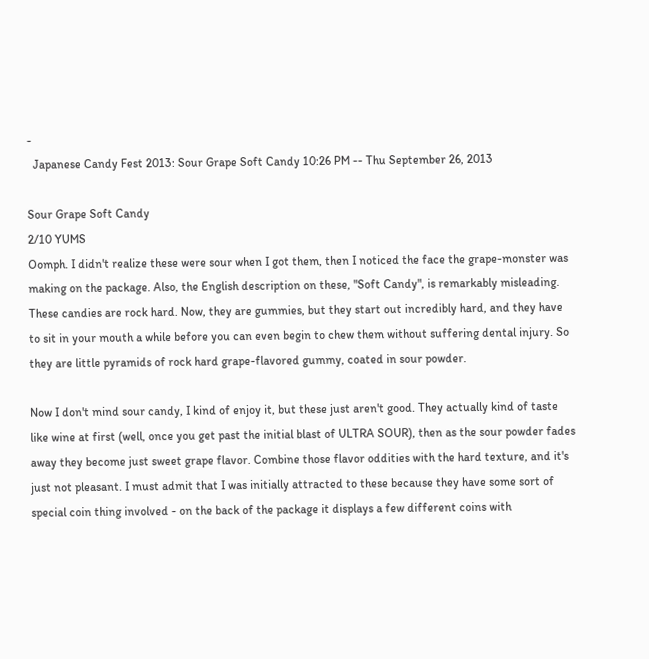-
  Japanese Candy Fest 2013: Sour Grape Soft Candy 10:26 PM -- Thu September 26, 2013

Sour Grape Soft Candy
2/10 YUMS
Oomph. I didn't realize these were sour when I got them, then I noticed the face the grape-monster was making on the package. Also, the English description on these, "Soft Candy", is remarkably misleading. These candies are rock hard. Now, they are gummies, but they start out incredibly hard, and they have to sit in your mouth a while before you can even begin to chew them without suffering dental injury. So they are little pyramids of rock hard grape-flavored gummy, coated in sour powder.

Now I don't mind sour candy, I kind of enjoy it, but these just aren't good. They actually kind of taste like wine at first (well, once you get past the initial blast of ULTRA SOUR), then as the sour powder fades away they become just sweet grape flavor. Combine those flavor oddities with the hard texture, and it's just not pleasant. I must admit that I was initially attracted to these because they have some sort of special coin thing involved - on the back of the package it displays a few different coins with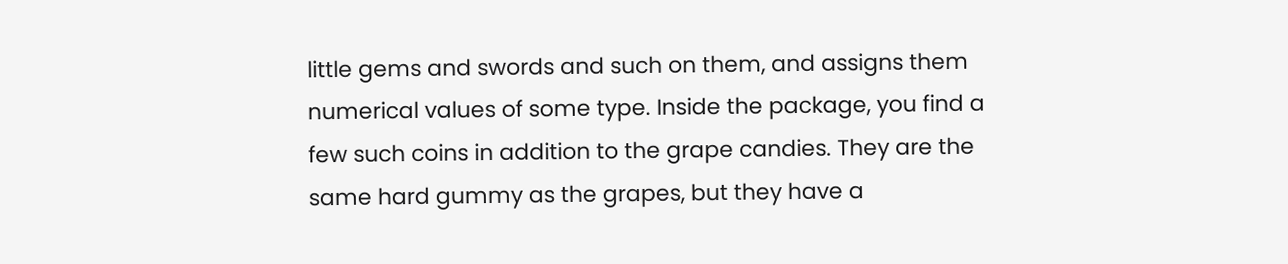little gems and swords and such on them, and assigns them numerical values of some type. Inside the package, you find a few such coins in addition to the grape candies. They are the same hard gummy as the grapes, but they have a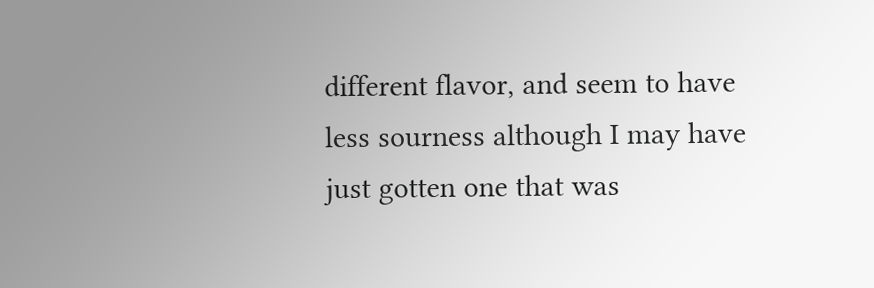different flavor, and seem to have less sourness although I may have just gotten one that was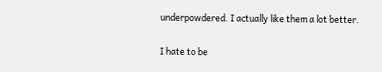underpowdered. I actually like them a lot better.

I hate to be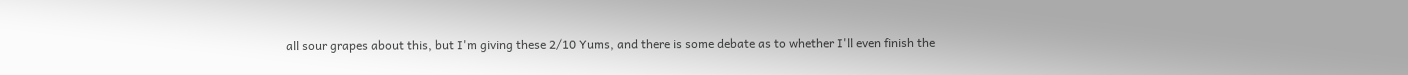all sour grapes about this, but I'm giving these 2/10 Yums, and there is some debate as to whether I'll even finish the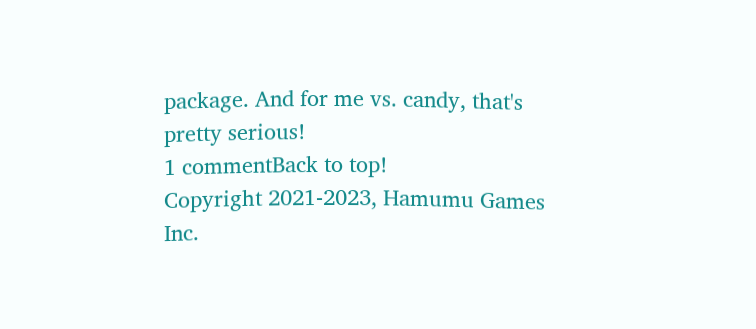package. And for me vs. candy, that's pretty serious!
1 commentBack to top!
Copyright 2021-2023, Hamumu Games Inc.